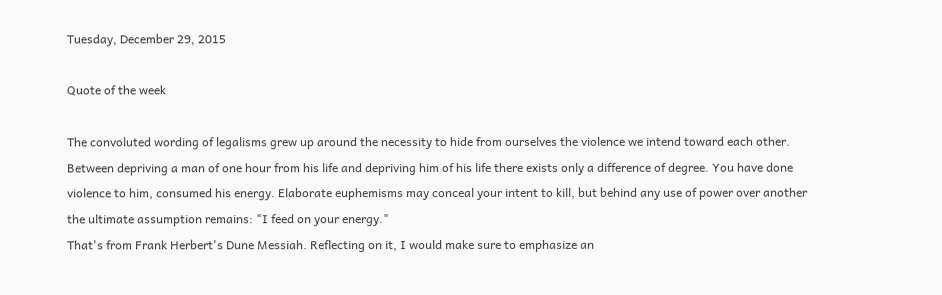Tuesday, December 29, 2015

Quote of the week

The convoluted wording of legalisms grew up around the necessity to hide from ourselves the violence we intend toward each other. Between depriving a man of one hour from his life and depriving him of his life there exists only a difference of degree. You have done violence to him, consumed his energy. Elaborate euphemisms may conceal your intent to kill, but behind any use of power over another the ultimate assumption remains: "I feed on your energy."
That's from Frank Herbert's Dune Messiah. Reflecting on it, I would make sure to emphasize an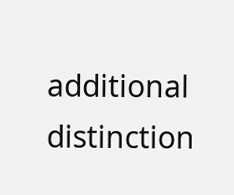additional distinction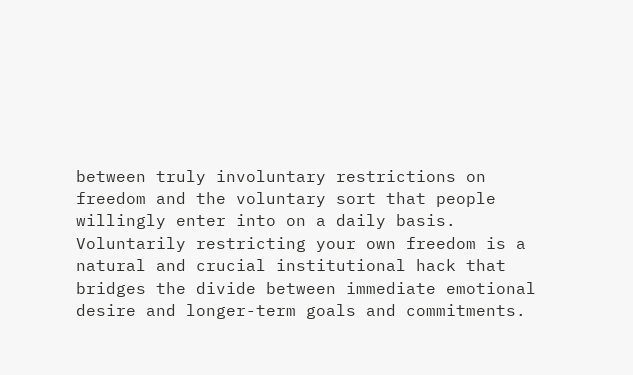between truly involuntary restrictions on freedom and the voluntary sort that people willingly enter into on a daily basis. Voluntarily restricting your own freedom is a natural and crucial institutional hack that bridges the divide between immediate emotional desire and longer-term goals and commitments.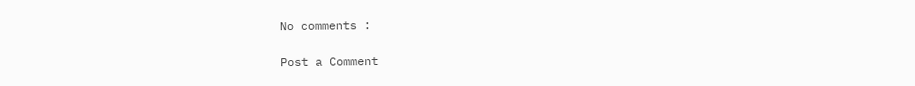No comments :

Post a Comment